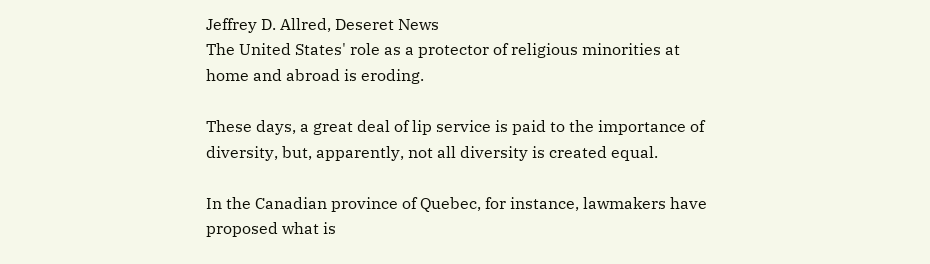Jeffrey D. Allred, Deseret News
The United States' role as a protector of religious minorities at home and abroad is eroding.

These days, a great deal of lip service is paid to the importance of diversity, but, apparently, not all diversity is created equal.

In the Canadian province of Quebec, for instance, lawmakers have proposed what is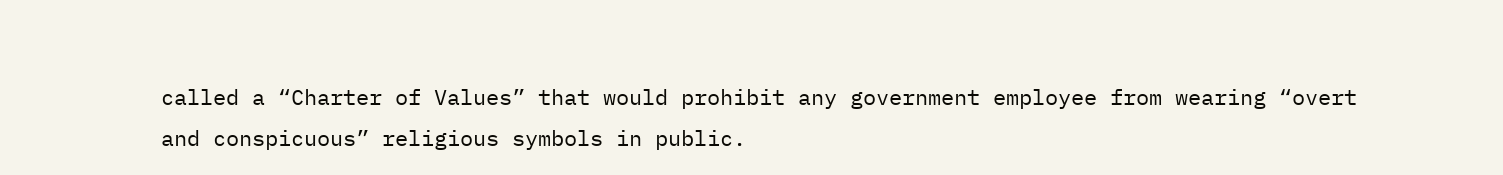called a “Charter of Values” that would prohibit any government employee from wearing “overt and conspicuous” religious symbols in public.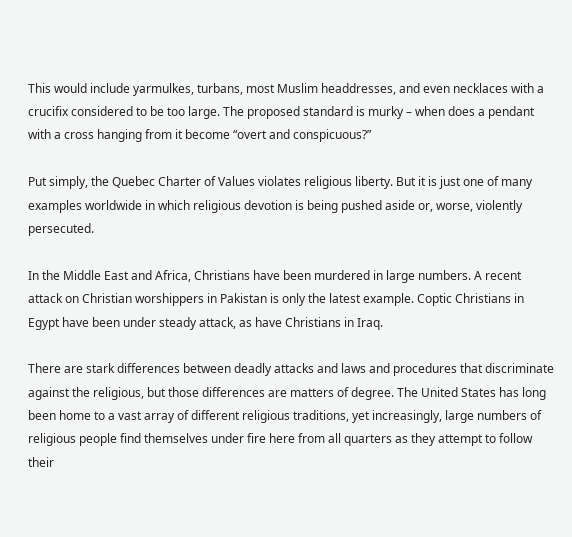This would include yarmulkes, turbans, most Muslim headdresses, and even necklaces with a crucifix considered to be too large. The proposed standard is murky – when does a pendant with a cross hanging from it become “overt and conspicuous?”

Put simply, the Quebec Charter of Values violates religious liberty. But it is just one of many examples worldwide in which religious devotion is being pushed aside or, worse, violently persecuted.

In the Middle East and Africa, Christians have been murdered in large numbers. A recent attack on Christian worshippers in Pakistan is only the latest example. Coptic Christians in Egypt have been under steady attack, as have Christians in Iraq.

There are stark differences between deadly attacks and laws and procedures that discriminate against the religious, but those differences are matters of degree. The United States has long been home to a vast array of different religious traditions, yet increasingly, large numbers of religious people find themselves under fire here from all quarters as they attempt to follow their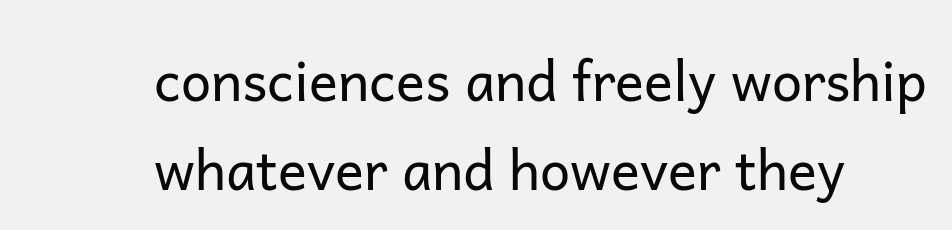consciences and freely worship whatever and however they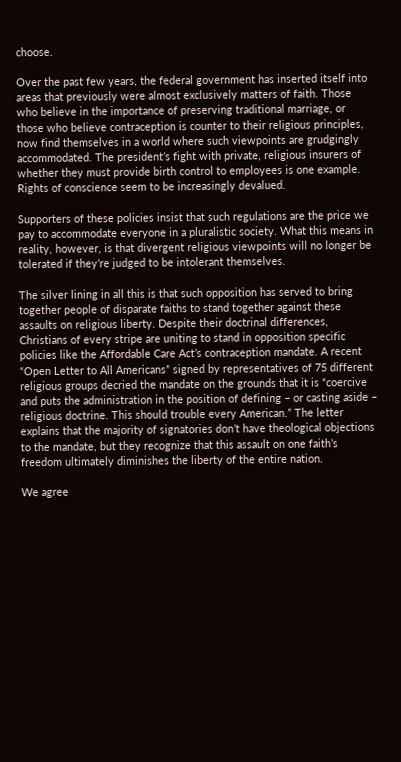choose.

Over the past few years, the federal government has inserted itself into areas that previously were almost exclusively matters of faith. Those who believe in the importance of preserving traditional marriage, or those who believe contraception is counter to their religious principles, now find themselves in a world where such viewpoints are grudgingly accommodated. The president’s fight with private, religious insurers of whether they must provide birth control to employees is one example. Rights of conscience seem to be increasingly devalued.

Supporters of these policies insist that such regulations are the price we pay to accommodate everyone in a pluralistic society. What this means in reality, however, is that divergent religious viewpoints will no longer be tolerated if they’re judged to be intolerant themselves.

The silver lining in all this is that such opposition has served to bring together people of disparate faiths to stand together against these assaults on religious liberty. Despite their doctrinal differences, Christians of every stripe are uniting to stand in opposition specific policies like the Affordable Care Act’s contraception mandate. A recent “Open Letter to All Americans” signed by representatives of 75 different religious groups decried the mandate on the grounds that it is “coercive and puts the administration in the position of defining – or casting aside – religious doctrine. This should trouble every American.” The letter explains that the majority of signatories don’t have theological objections to the mandate, but they recognize that this assault on one faith’s freedom ultimately diminishes the liberty of the entire nation.

We agree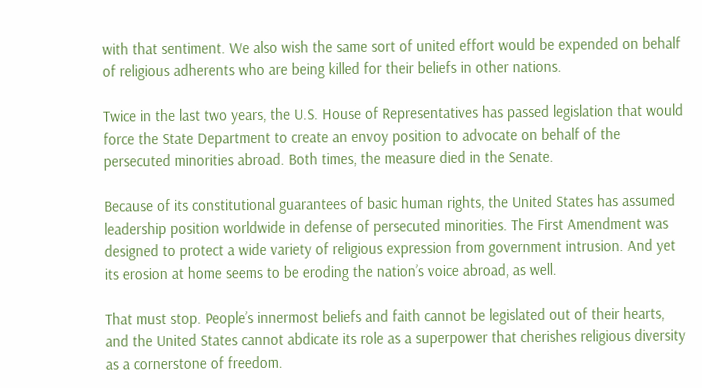with that sentiment. We also wish the same sort of united effort would be expended on behalf of religious adherents who are being killed for their beliefs in other nations.

Twice in the last two years, the U.S. House of Representatives has passed legislation that would force the State Department to create an envoy position to advocate on behalf of the persecuted minorities abroad. Both times, the measure died in the Senate.

Because of its constitutional guarantees of basic human rights, the United States has assumed leadership position worldwide in defense of persecuted minorities. The First Amendment was designed to protect a wide variety of religious expression from government intrusion. And yet its erosion at home seems to be eroding the nation’s voice abroad, as well.

That must stop. People’s innermost beliefs and faith cannot be legislated out of their hearts, and the United States cannot abdicate its role as a superpower that cherishes religious diversity as a cornerstone of freedom.